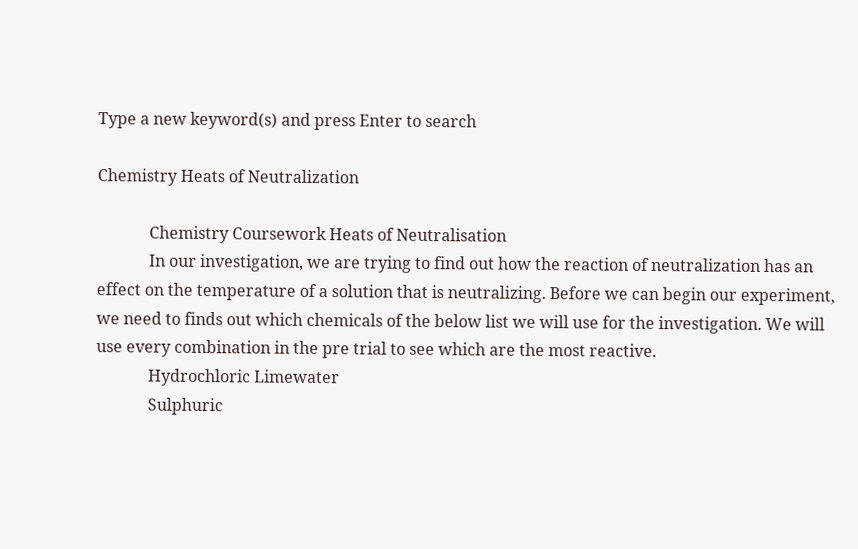Type a new keyword(s) and press Enter to search

Chemistry Heats of Neutralization

             Chemistry Coursework Heats of Neutralisation
             In our investigation, we are trying to find out how the reaction of neutralization has an effect on the temperature of a solution that is neutralizing. Before we can begin our experiment, we need to finds out which chemicals of the below list we will use for the investigation. We will use every combination in the pre trial to see which are the most reactive.
             Hydrochloric Limewater
             Sulphuric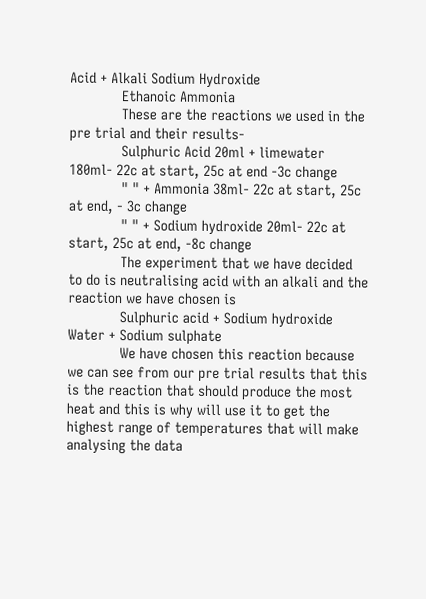Acid + Alkali Sodium Hydroxide
             Ethanoic Ammonia
             These are the reactions we used in the pre trial and their results-
             Sulphuric Acid 20ml + limewater 180ml- 22c at start, 25c at end -3c change
             " " + Ammonia 38ml- 22c at start, 25c at end, - 3c change
             " " + Sodium hydroxide 20ml- 22c at start, 25c at end, -8c change
             The experiment that we have decided to do is neutralising acid with an alkali and the reaction we have chosen is
             Sulphuric acid + Sodium hydroxide Water + Sodium sulphate
             We have chosen this reaction because we can see from our pre trial results that this is the reaction that should produce the most heat and this is why will use it to get the highest range of temperatures that will make analysing the data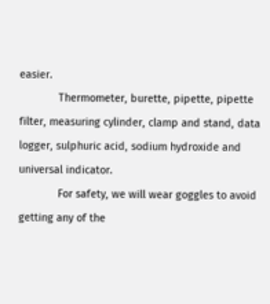easier.
             Thermometer, burette, pipette, pipette filter, measuring cylinder, clamp and stand, data logger, sulphuric acid, sodium hydroxide and universal indicator.
             For safety, we will wear goggles to avoid getting any of the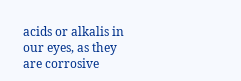acids or alkalis in our eyes, as they are corrosive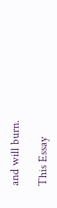and will burn.

This Essay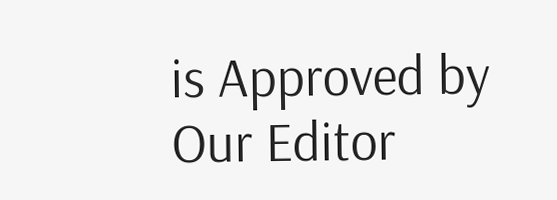is Approved by Our Editor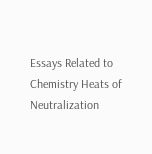Essays Related to Chemistry Heats of Neutralization